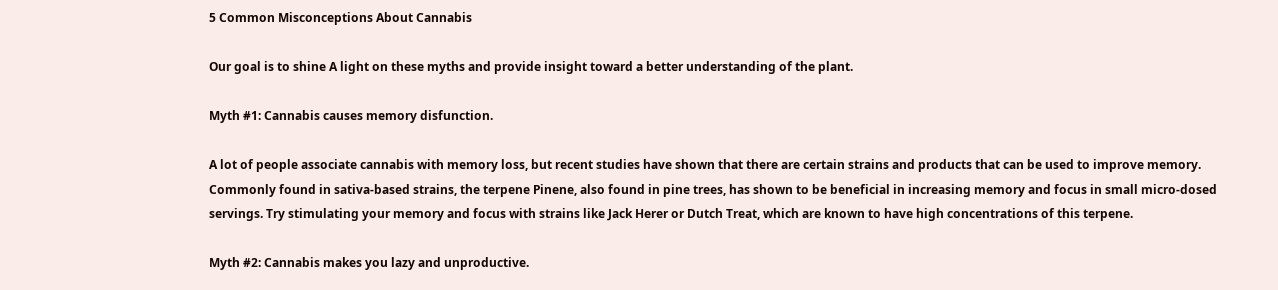5 Common Misconceptions About Cannabis

Our goal is to shine A light on these myths and provide insight toward a better understanding of the plant.

Myth #1: Cannabis causes memory disfunction.

A lot of people associate cannabis with memory loss, but recent studies have shown that there are certain strains and products that can be used to improve memory. Commonly found in sativa-based strains, the terpene Pinene, also found in pine trees, has shown to be beneficial in increasing memory and focus in small micro-dosed servings. Try stimulating your memory and focus with strains like Jack Herer or Dutch Treat, which are known to have high concentrations of this terpene.

Myth #2: Cannabis makes you lazy and unproductive.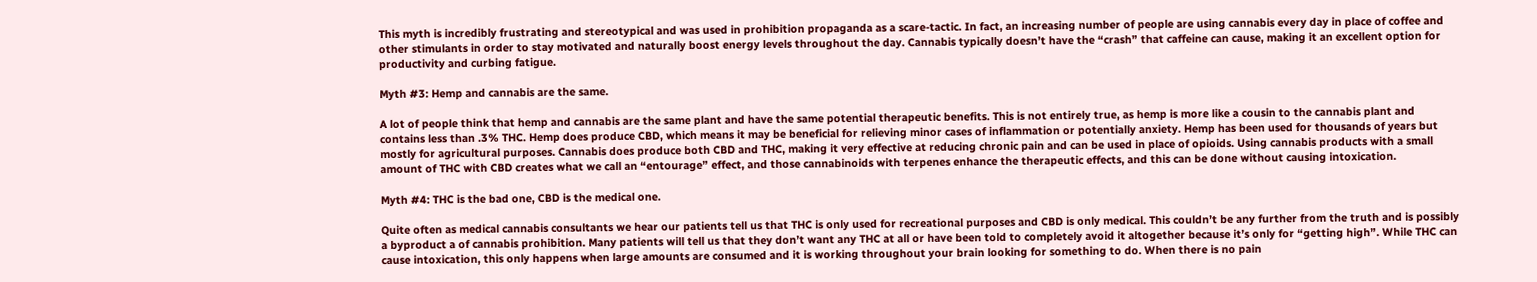This myth is incredibly frustrating and stereotypical and was used in prohibition propaganda as a scare-tactic. In fact, an increasing number of people are using cannabis every day in place of coffee and other stimulants in order to stay motivated and naturally boost energy levels throughout the day. Cannabis typically doesn’t have the “crash” that caffeine can cause, making it an excellent option for productivity and curbing fatigue.

Myth #3: Hemp and cannabis are the same.

A lot of people think that hemp and cannabis are the same plant and have the same potential therapeutic benefits. This is not entirely true, as hemp is more like a cousin to the cannabis plant and contains less than .3% THC. Hemp does produce CBD, which means it may be beneficial for relieving minor cases of inflammation or potentially anxiety. Hemp has been used for thousands of years but mostly for agricultural purposes. Cannabis does produce both CBD and THC, making it very effective at reducing chronic pain and can be used in place of opioids. Using cannabis products with a small amount of THC with CBD creates what we call an “entourage” effect, and those cannabinoids with terpenes enhance the therapeutic effects, and this can be done without causing intoxication.

Myth #4: THC is the bad one, CBD is the medical one.

Quite often as medical cannabis consultants we hear our patients tell us that THC is only used for recreational purposes and CBD is only medical. This couldn’t be any further from the truth and is possibly a byproduct a of cannabis prohibition. Many patients will tell us that they don’t want any THC at all or have been told to completely avoid it altogether because it’s only for “getting high”. While THC can cause intoxication, this only happens when large amounts are consumed and it is working throughout your brain looking for something to do. When there is no pain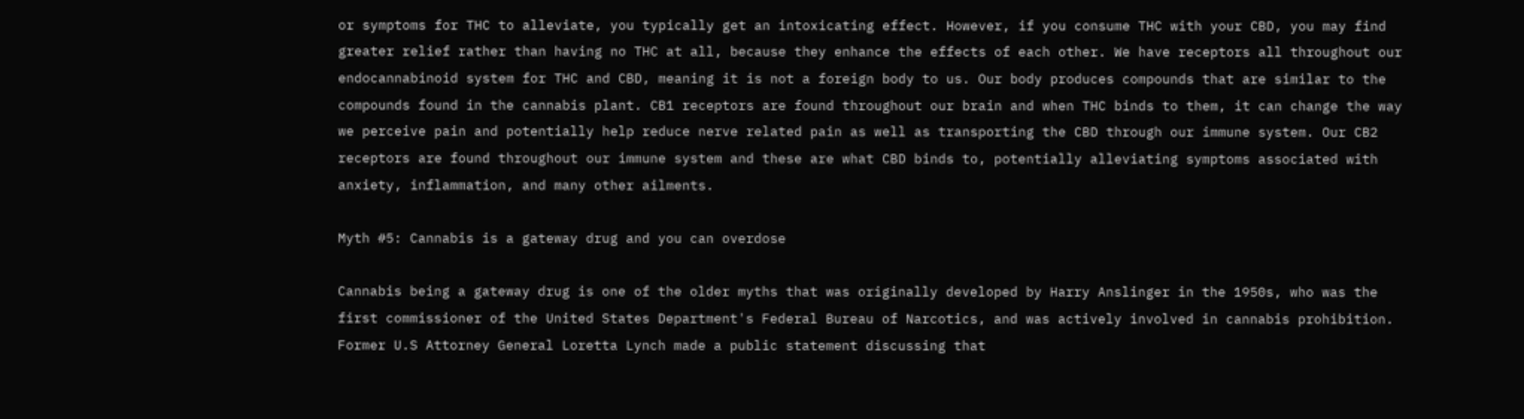or symptoms for THC to alleviate, you typically get an intoxicating effect. However, if you consume THC with your CBD, you may find greater relief rather than having no THC at all, because they enhance the effects of each other. We have receptors all throughout our endocannabinoid system for THC and CBD, meaning it is not a foreign body to us. Our body produces compounds that are similar to the compounds found in the cannabis plant. CB1 receptors are found throughout our brain and when THC binds to them, it can change the way we perceive pain and potentially help reduce nerve related pain as well as transporting the CBD through our immune system. Our CB2 receptors are found throughout our immune system and these are what CBD binds to, potentially alleviating symptoms associated with anxiety, inflammation, and many other ailments.

Myth #5: Cannabis is a gateway drug and you can overdose

Cannabis being a gateway drug is one of the older myths that was originally developed by Harry Anslinger in the 1950s, who was the first commissioner of the United States Department's Federal Bureau of Narcotics, and was actively involved in cannabis prohibition. Former U.S Attorney General Loretta Lynch made a public statement discussing that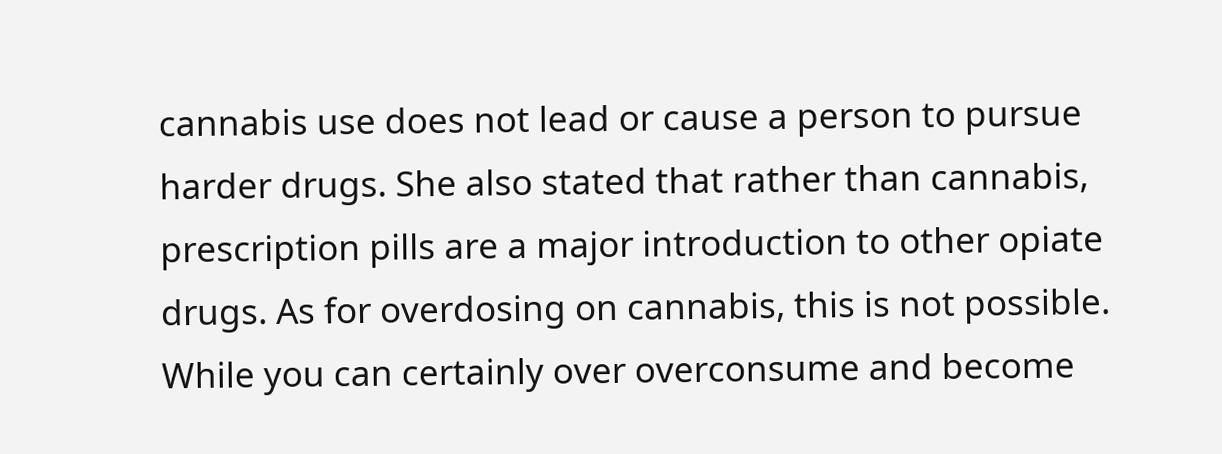cannabis use does not lead or cause a person to pursue harder drugs. She also stated that rather than cannabis, prescription pills are a major introduction to other opiate drugs. As for overdosing on cannabis, this is not possible. While you can certainly over overconsume and become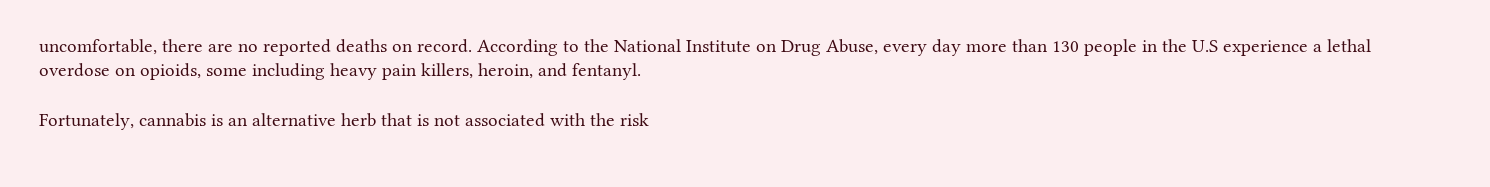uncomfortable, there are no reported deaths on record. According to the National Institute on Drug Abuse, every day more than 130 people in the U.S experience a lethal overdose on opioids, some including heavy pain killers, heroin, and fentanyl.

Fortunately, cannabis is an alternative herb that is not associated with the risk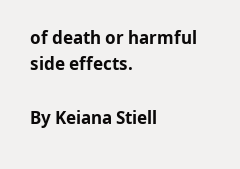of death or harmful side effects.

By Keiana Stiell